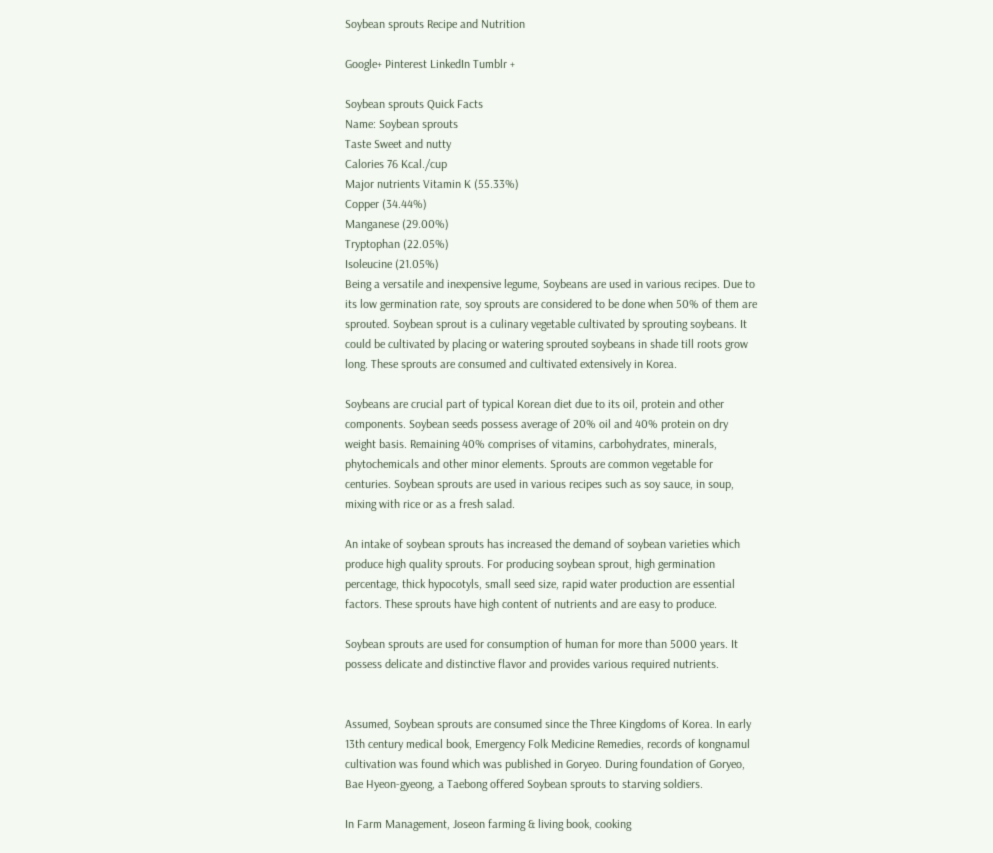Soybean sprouts Recipe and Nutrition

Google+ Pinterest LinkedIn Tumblr +

Soybean sprouts Quick Facts
Name: Soybean sprouts
Taste Sweet and nutty
Calories 76 Kcal./cup
Major nutrients Vitamin K (55.33%)
Copper (34.44%)
Manganese (29.00%)
Tryptophan (22.05%)
Isoleucine (21.05%)
Being a versatile and inexpensive legume, Soybeans are used in various recipes. Due to its low germination rate, soy sprouts are considered to be done when 50% of them are sprouted. Soybean sprout is a culinary vegetable cultivated by sprouting soybeans. It could be cultivated by placing or watering sprouted soybeans in shade till roots grow long. These sprouts are consumed and cultivated extensively in Korea.

Soybeans are crucial part of typical Korean diet due to its oil, protein and other components. Soybean seeds possess average of 20% oil and 40% protein on dry weight basis. Remaining 40% comprises of vitamins, carbohydrates, minerals, phytochemicals and other minor elements. Sprouts are common vegetable for centuries. Soybean sprouts are used in various recipes such as soy sauce, in soup, mixing with rice or as a fresh salad.

An intake of soybean sprouts has increased the demand of soybean varieties which produce high quality sprouts. For producing soybean sprout, high germination percentage, thick hypocotyls, small seed size, rapid water production are essential factors. These sprouts have high content of nutrients and are easy to produce.

Soybean sprouts are used for consumption of human for more than 5000 years. It possess delicate and distinctive flavor and provides various required nutrients.


Assumed, Soybean sprouts are consumed since the Three Kingdoms of Korea. In early 13th century medical book, Emergency Folk Medicine Remedies, records of kongnamul cultivation was found which was published in Goryeo. During foundation of Goryeo, Bae Hyeon-gyeong, a Taebong offered Soybean sprouts to starving soldiers.

In Farm Management, Joseon farming & living book, cooking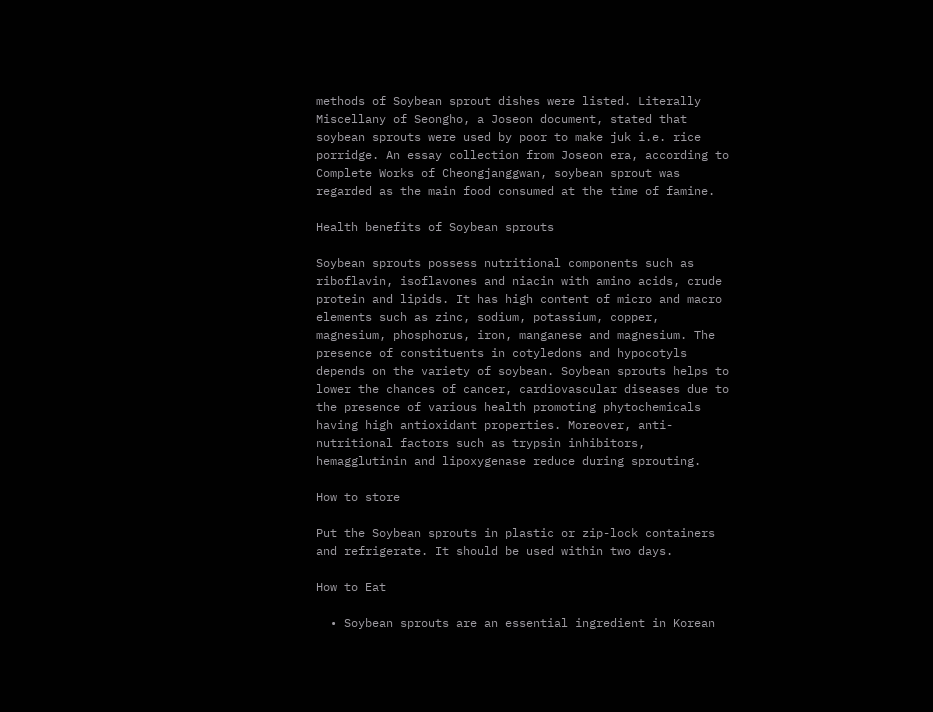methods of Soybean sprout dishes were listed. Literally Miscellany of Seongho, a Joseon document, stated that soybean sprouts were used by poor to make juk i.e. rice porridge. An essay collection from Joseon era, according to Complete Works of Cheongjanggwan, soybean sprout was regarded as the main food consumed at the time of famine.

Health benefits of Soybean sprouts

Soybean sprouts possess nutritional components such as riboflavin, isoflavones and niacin with amino acids, crude protein and lipids. It has high content of micro and macro elements such as zinc, sodium, potassium, copper, magnesium, phosphorus, iron, manganese and magnesium. The presence of constituents in cotyledons and hypocotyls depends on the variety of soybean. Soybean sprouts helps to lower the chances of cancer, cardiovascular diseases due to the presence of various health promoting phytochemicals having high antioxidant properties. Moreover, anti-nutritional factors such as trypsin inhibitors, hemagglutinin and lipoxygenase reduce during sprouting.

How to store

Put the Soybean sprouts in plastic or zip-lock containers and refrigerate. It should be used within two days.

How to Eat

  • Soybean sprouts are an essential ingredient in Korean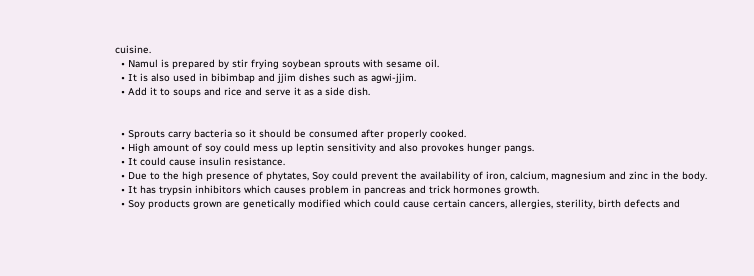cuisine.
  • Namul is prepared by stir frying soybean sprouts with sesame oil.
  • It is also used in bibimbap and jjim dishes such as agwi-jjim.
  • Add it to soups and rice and serve it as a side dish.


  • Sprouts carry bacteria so it should be consumed after properly cooked.
  • High amount of soy could mess up leptin sensitivity and also provokes hunger pangs.
  • It could cause insulin resistance.
  • Due to the high presence of phytates, Soy could prevent the availability of iron, calcium, magnesium and zinc in the body.
  • It has trypsin inhibitors which causes problem in pancreas and trick hormones growth.
  • Soy products grown are genetically modified which could cause certain cancers, allergies, sterility, birth defects and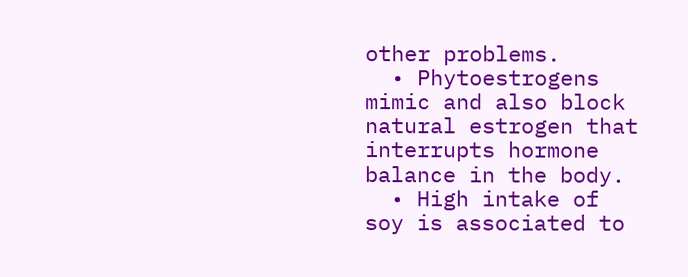other problems.
  • Phytoestrogens mimic and also block natural estrogen that interrupts hormone balance in the body.
  • High intake of soy is associated to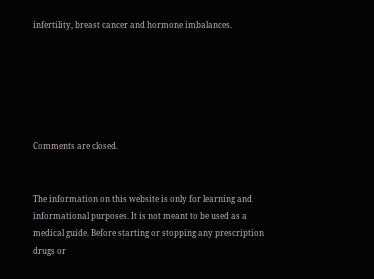infertility, breast cancer and hormone imbalances.






Comments are closed.


The information on this website is only for learning and informational purposes. It is not meant to be used as a medical guide. Before starting or stopping any prescription drugs or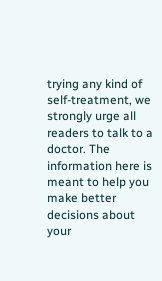trying any kind of self-treatment, we strongly urge all readers to talk to a doctor. The information here is meant to help you make better decisions about your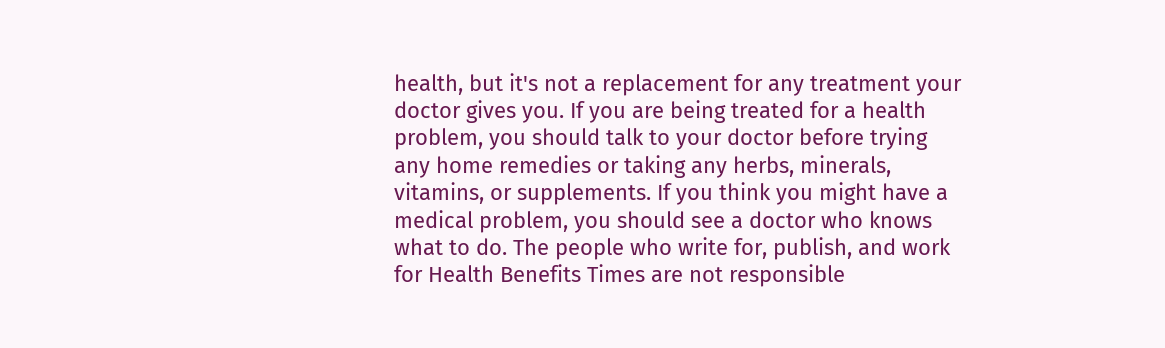health, but it's not a replacement for any treatment your doctor gives you. If you are being treated for a health problem, you should talk to your doctor before trying any home remedies or taking any herbs, minerals, vitamins, or supplements. If you think you might have a medical problem, you should see a doctor who knows what to do. The people who write for, publish, and work for Health Benefits Times are not responsible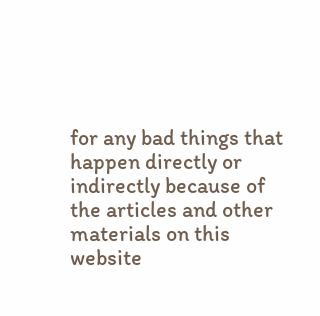for any bad things that happen directly or indirectly because of the articles and other materials on this website